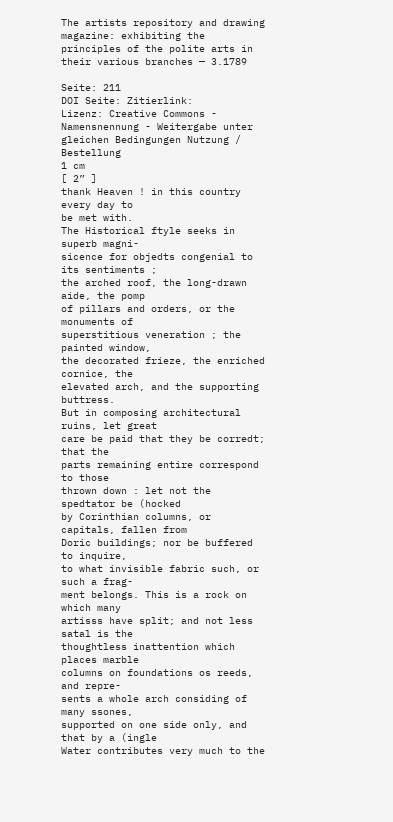The artists repository and drawing magazine: exhibiting the principles of the polite arts in their various branches — 3.1789

Seite: 211
DOI Seite: Zitierlink:
Lizenz: Creative Commons - Namensnennung - Weitergabe unter gleichen Bedingungen Nutzung / Bestellung
1 cm
[ 2” ]
thank Heaven ! in this country every day to
be met with.
The Historical ftyle seeks in superb magni-
sicence for objedts congenial to its sentiments ;
the arched roof, the long-drawn aide, the pomp
of pillars and orders, or the monuments of
superstitious veneration ; the painted window,
the decorated frieze, the enriched cornice, the
elevated arch, and the supporting buttress.
But in composing architectural ruins, let great
care be paid that they be corredt; that the
parts remaining entire correspond to those
thrown down : let not the spedtator be (hocked
by Corinthian columns, or capitals, fallen from
Doric buildings; nor be buffered to inquire,
to what invisible fabric such, or such a frag-
ment belongs. This is a rock on which many
artisss have split; and not less satal is the
thoughtless inattention which places marble
columns on foundations os reeds, and repre-
sents a whole arch considing of many ssones,
supported on one side only, and that by a (ingle
Water contributes very much to the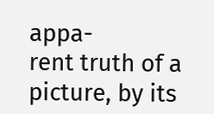appa-
rent truth of a picture, by its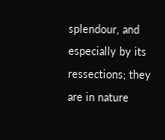splendour, and
especially by its ressections; they are in nature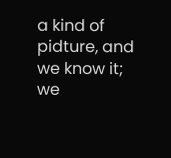a kind of pidture, and we know it; we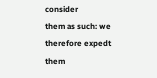consider
them as such: we therefore expedt them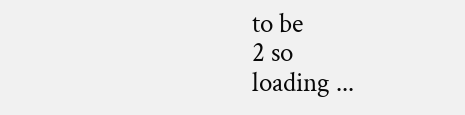to be
2 so
loading ...